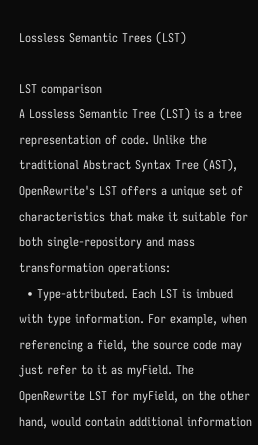Lossless Semantic Trees (LST)

LST comparison
A Lossless Semantic Tree (LST) is a tree representation of code. Unlike the traditional Abstract Syntax Tree (AST), OpenRewrite's LST offers a unique set of characteristics that make it suitable for both single-repository and mass transformation operations:
  • Type-attributed. Each LST is imbued with type information. For example, when referencing a field, the source code may just refer to it as myField. The OpenRewrite LST for myField, on the other hand, would contain additional information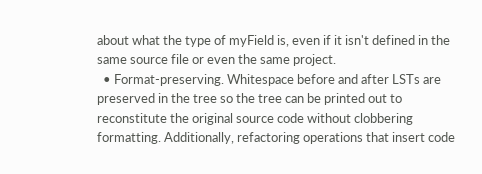about what the type of myField is, even if it isn't defined in the same source file or even the same project.
  • Format-preserving. Whitespace before and after LSTs are preserved in the tree so the tree can be printed out to reconstitute the original source code without clobbering formatting. Additionally, refactoring operations that insert code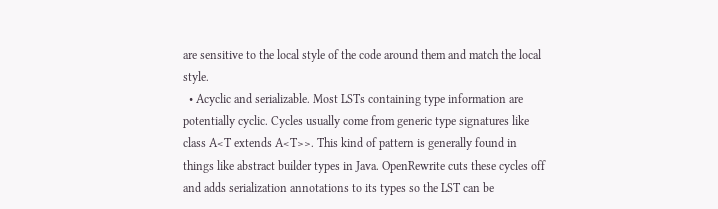are sensitive to the local style of the code around them and match the local style.
  • Acyclic and serializable. Most LSTs containing type information are potentially cyclic. Cycles usually come from generic type signatures like class A<T extends A<T>>. This kind of pattern is generally found in things like abstract builder types in Java. OpenRewrite cuts these cycles off and adds serialization annotations to its types so the LST can be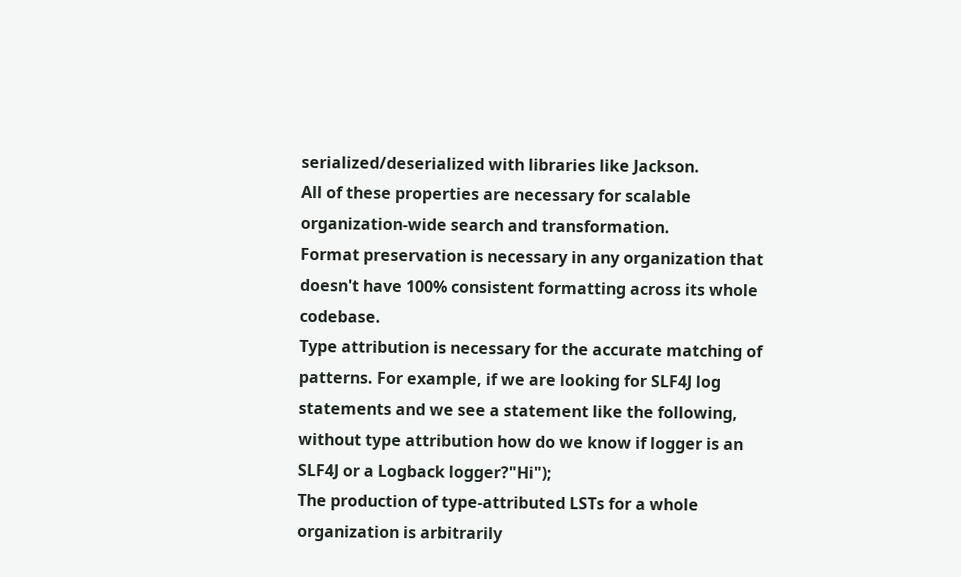serialized/deserialized with libraries like Jackson.
All of these properties are necessary for scalable organization-wide search and transformation.
Format preservation is necessary in any organization that doesn't have 100% consistent formatting across its whole codebase.
Type attribution is necessary for the accurate matching of patterns. For example, if we are looking for SLF4J log statements and we see a statement like the following, without type attribution how do we know if logger is an SLF4J or a Logback logger?"Hi");
The production of type-attributed LSTs for a whole organization is arbitrarily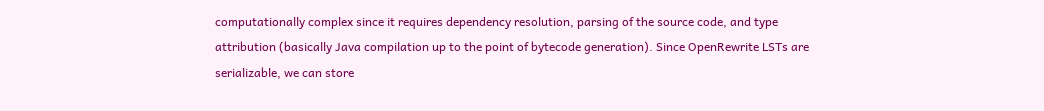computationally complex since it requires dependency resolution, parsing of the source code, and type attribution (basically Java compilation up to the point of bytecode generation). Since OpenRewrite LSTs are serializable, we can store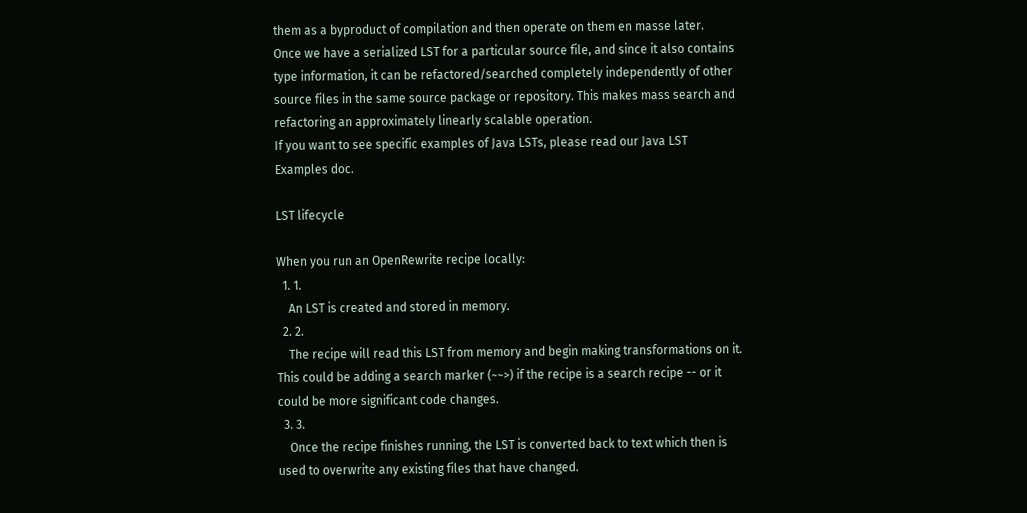them as a byproduct of compilation and then operate on them en masse later.
Once we have a serialized LST for a particular source file, and since it also contains type information, it can be refactored/searched completely independently of other source files in the same source package or repository. This makes mass search and refactoring an approximately linearly scalable operation.
If you want to see specific examples of Java LSTs, please read our Java LST Examples doc.

LST lifecycle

When you run an OpenRewrite recipe locally:
  1. 1.
    An LST is created and stored in memory.
  2. 2.
    The recipe will read this LST from memory and begin making transformations on it. This could be adding a search marker (~~>) if the recipe is a search recipe -- or it could be more significant code changes.
  3. 3.
    Once the recipe finishes running, the LST is converted back to text which then is used to overwrite any existing files that have changed.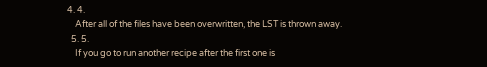4. 4.
    After all of the files have been overwritten, the LST is thrown away.
  5. 5.
    If you go to run another recipe after the first one is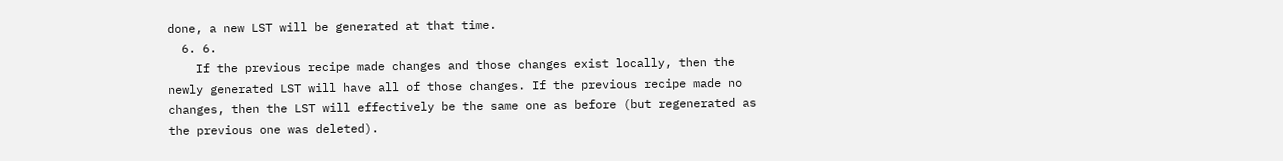done, a new LST will be generated at that time.
  6. 6.
    If the previous recipe made changes and those changes exist locally, then the newly generated LST will have all of those changes. If the previous recipe made no changes, then the LST will effectively be the same one as before (but regenerated as the previous one was deleted).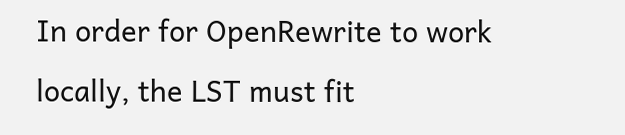In order for OpenRewrite to work locally, the LST must fit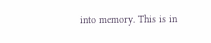into memory. This is in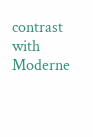contrast with Moderne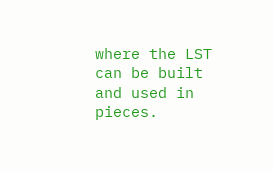where the LST can be built and used in pieces.